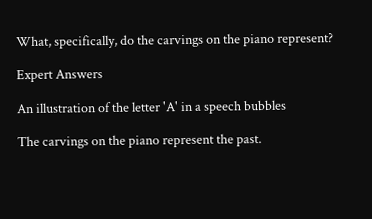What, specifically, do the carvings on the piano represent?

Expert Answers

An illustration of the letter 'A' in a speech bubbles

The carvings on the piano represent the past.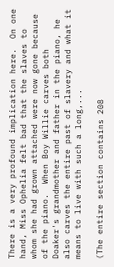There is a very profound implication here.  On one hand, Miss Ophelia felt bad that the slaves to whom she had grown attached were now gone because of the piano.  When Boy Willie carves both Doaker's grandmother and father in the piano, he also carves the entire past of slavery and what it means to live with such a long,...

(The entire section contains 208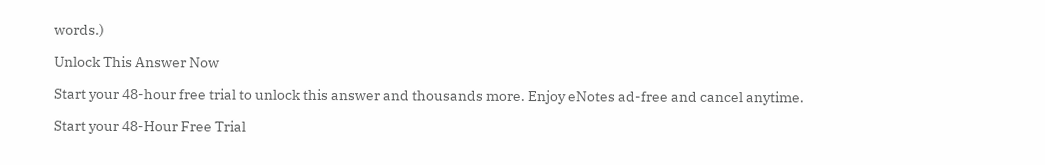words.)

Unlock This Answer Now

Start your 48-hour free trial to unlock this answer and thousands more. Enjoy eNotes ad-free and cancel anytime.

Start your 48-Hour Free Trial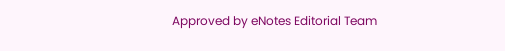Approved by eNotes Editorial Team